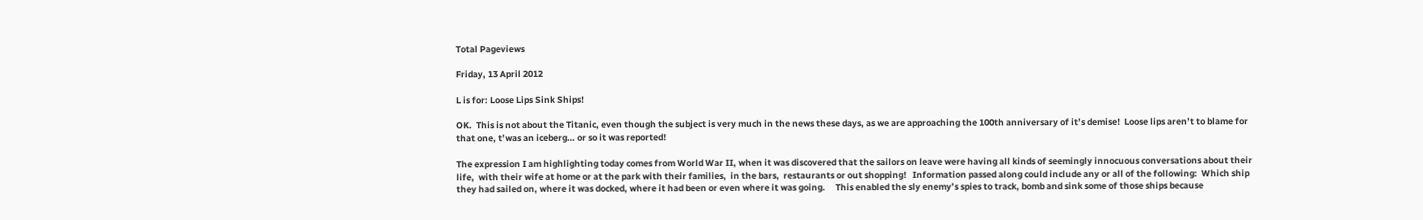Total Pageviews

Friday, 13 April 2012

L is for: Loose Lips Sink Ships!

OK.  This is not about the Titanic, even though the subject is very much in the news these days, as we are approaching the 100th anniversary of it’s demise!  Loose lips aren’t to blame for that one, t’was an iceberg… or so it was reported!

The expression I am highlighting today comes from World War II, when it was discovered that the sailors on leave were having all kinds of seemingly innocuous conversations about their life,  with their wife at home or at the park with their families,  in the bars,  restaurants or out shopping!   Information passed along could include any or all of the following:  Which ship they had sailed on, where it was docked, where it had been or even where it was going.     This enabled the sly enemy’s spies to track, bomb and sink some of those ships because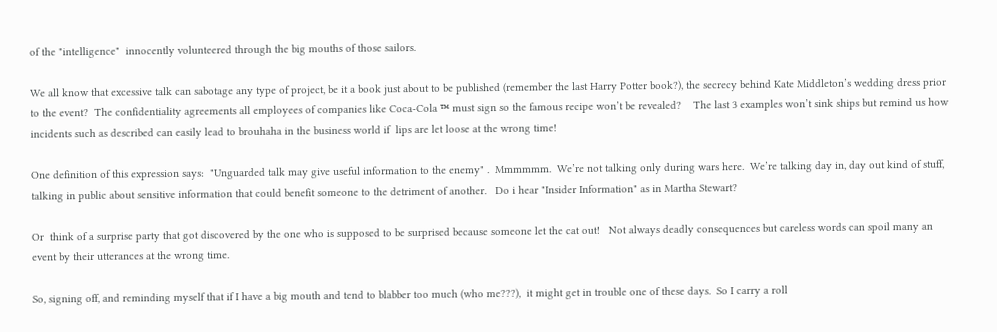of the "intelligence"  innocently volunteered through the big mouths of those sailors.

We all know that excessive talk can sabotage any type of project, be it a book just about to be published (remember the last Harry Potter book?), the secrecy behind Kate Middleton’s wedding dress prior to the event?  The confidentiality agreements all employees of companies like Coca-Cola ™ must sign so the famous recipe won’t be revealed?    The last 3 examples won’t sink ships but remind us how incidents such as described can easily lead to brouhaha in the business world if  lips are let loose at the wrong time!

One definition of this expression says:  "Unguarded talk may give useful information to the enemy" .  Mmmmmm.  We’re not talking only during wars here.  We’re talking day in, day out kind of stuff, talking in public about sensitive information that could benefit someone to the detriment of another.   Do i hear "Insider Information" as in Martha Stewart?

Or  think of a surprise party that got discovered by the one who is supposed to be surprised because someone let the cat out!   Not always deadly consequences but careless words can spoil many an event by their utterances at the wrong time.

So, signing off, and reminding myself that if I have a big mouth and tend to blabber too much (who me???),  it might get in trouble one of these days.  So I carry a roll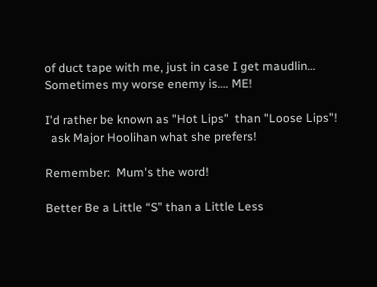of duct tape with me, just in case I get maudlin…
Sometimes my worse enemy is…. ME!

I'd rather be known as "Hot Lips"  than "Loose Lips"!
  ask Major Hoolihan what she prefers!

Remember:  Mum's the word!

Better Be a Little “S” than a Little Less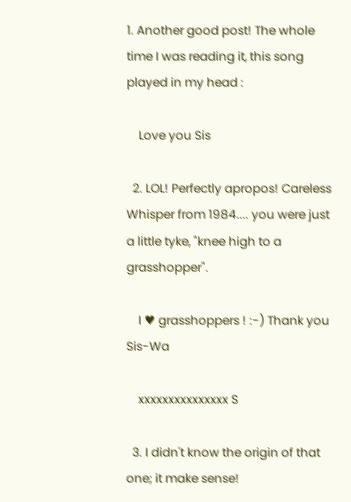1. Another good post! The whole time I was reading it, this song played in my head :

    Love you Sis

  2. LOL! Perfectly apropos! Careless Whisper from 1984.... you were just a little tyke, "knee high to a grasshopper".

    I ♥ grasshoppers ! :-) Thank you Sis-Wa

    xxxxxxxxxxxxxxx S

  3. I didn't know the origin of that one; it make sense!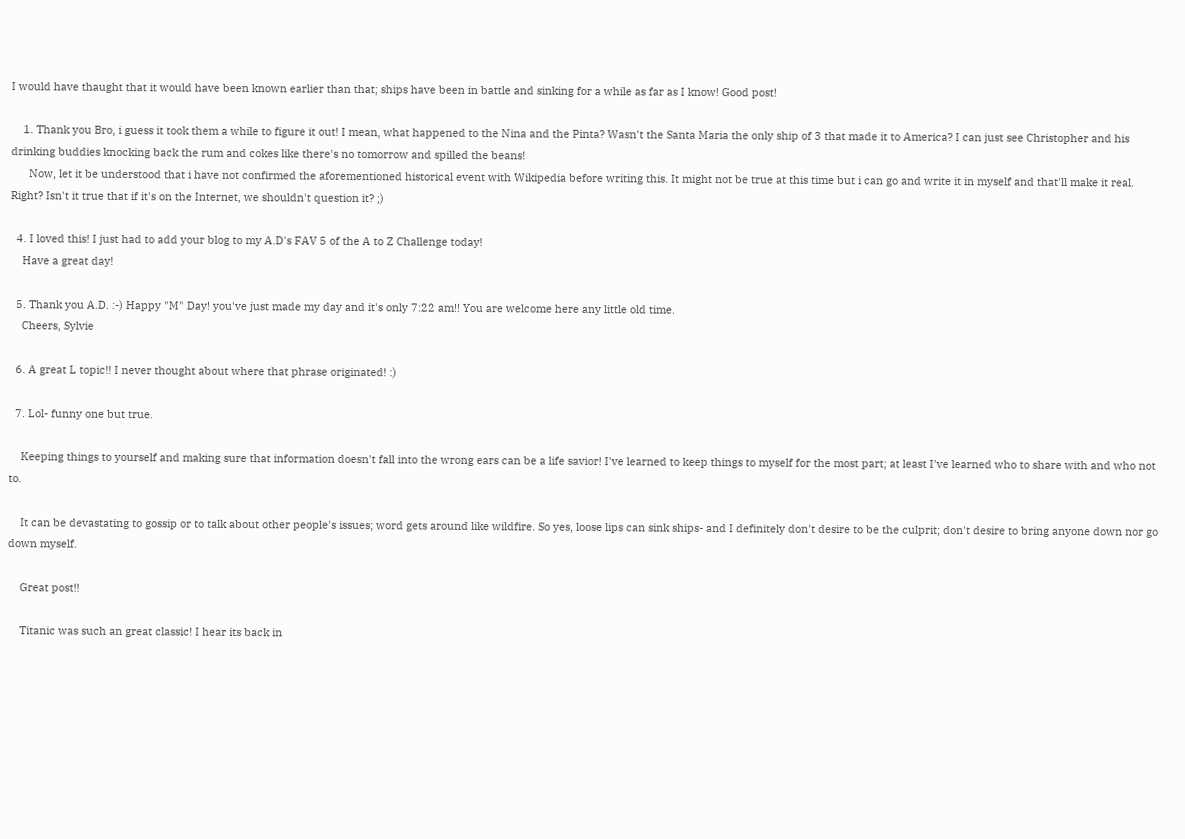I would have thaught that it would have been known earlier than that; ships have been in battle and sinking for a while as far as I know! Good post!

    1. Thank you Bro, i guess it took them a while to figure it out! I mean, what happened to the Nina and the Pinta? Wasn't the Santa Maria the only ship of 3 that made it to America? I can just see Christopher and his drinking buddies knocking back the rum and cokes like there's no tomorrow and spilled the beans!
      Now, let it be understood that i have not confirmed the aforementioned historical event with Wikipedia before writing this. It might not be true at this time but i can go and write it in myself and that'll make it real. Right? Isn't it true that if it's on the Internet, we shouldn't question it? ;)

  4. I loved this! I just had to add your blog to my A.D's FAV 5 of the A to Z Challenge today!
    Have a great day!

  5. Thank you A.D. :-) Happy "M" Day! you've just made my day and it's only 7:22 am!! You are welcome here any little old time.
    Cheers, Sylvie

  6. A great L topic!! I never thought about where that phrase originated! :)

  7. Lol- funny one but true.

    Keeping things to yourself and making sure that information doesn't fall into the wrong ears can be a life savior! I've learned to keep things to myself for the most part; at least I've learned who to share with and who not to.

    It can be devastating to gossip or to talk about other people's issues; word gets around like wildfire. So yes, loose lips can sink ships- and I definitely don't desire to be the culprit; don't desire to bring anyone down nor go down myself.

    Great post!!

    Titanic was such an great classic! I hear its back in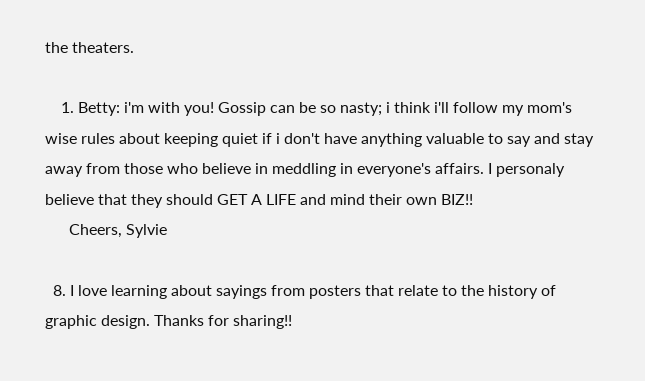the theaters.

    1. Betty: i'm with you! Gossip can be so nasty; i think i'll follow my mom's wise rules about keeping quiet if i don't have anything valuable to say and stay away from those who believe in meddling in everyone's affairs. I personaly believe that they should GET A LIFE and mind their own BIZ!!
      Cheers, Sylvie

  8. I love learning about sayings from posters that relate to the history of graphic design. Thanks for sharing!!